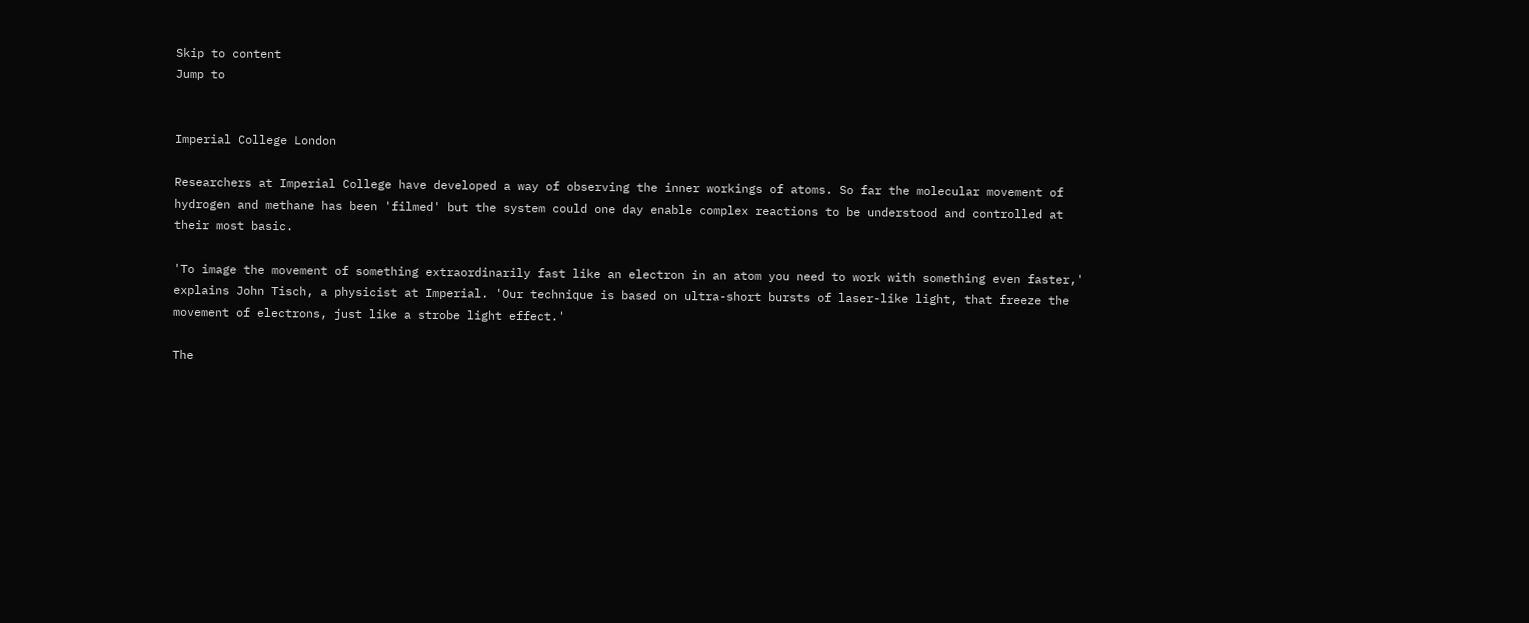Skip to content
Jump to


Imperial College London

Researchers at Imperial College have developed a way of observing the inner workings of atoms. So far the molecular movement of hydrogen and methane has been 'filmed' but the system could one day enable complex reactions to be understood and controlled at their most basic.

'To image the movement of something extraordinarily fast like an electron in an atom you need to work with something even faster,' explains John Tisch, a physicist at Imperial. 'Our technique is based on ultra-short bursts of laser-like light, that freeze the movement of electrons, just like a strobe light effect.'

The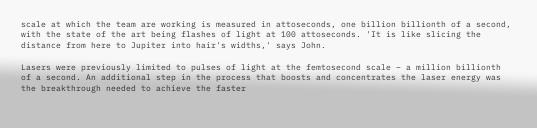scale at which the team are working is measured in attoseconds, one billion billionth of a second, with the state of the art being flashes of light at 100 attoseconds. 'It is like slicing the distance from here to Jupiter into hair's widths,' says John.

Lasers were previously limited to pulses of light at the femtosecond scale – a million billionth of a second. An additional step in the process that boosts and concentrates the laser energy was the breakthrough needed to achieve the faster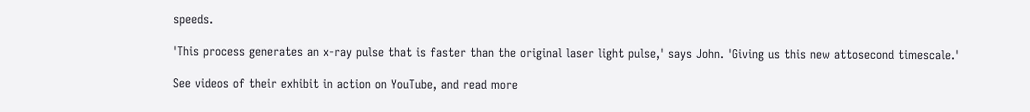speeds.

'This process generates an x-ray pulse that is faster than the original laser light pulse,' says John. 'Giving us this new attosecond timescale.'

See videos of their exhibit in action on YouTube, and read more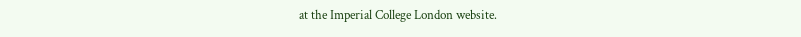at the Imperial College London website.